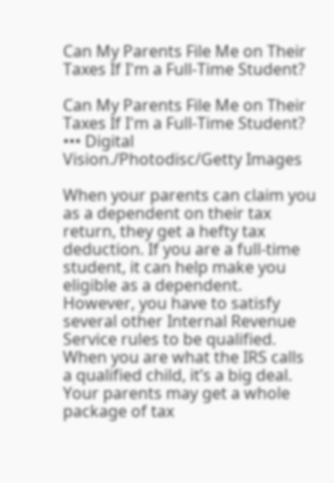Can My Parents File Me on Their Taxes If I'm a Full-Time Student?

Can My Parents File Me on Their Taxes If I'm a Full-Time Student?
••• Digital Vision./Photodisc/Getty Images

When your parents can claim you as a dependent on their tax return, they get a hefty tax deduction. If you are a full-time student, it can help make you eligible as a dependent. However, you have to satisfy several other Internal Revenue Service rules to be qualified. When you are what the IRS calls a qualified child, it’s a big deal. Your parents may get a whole package of tax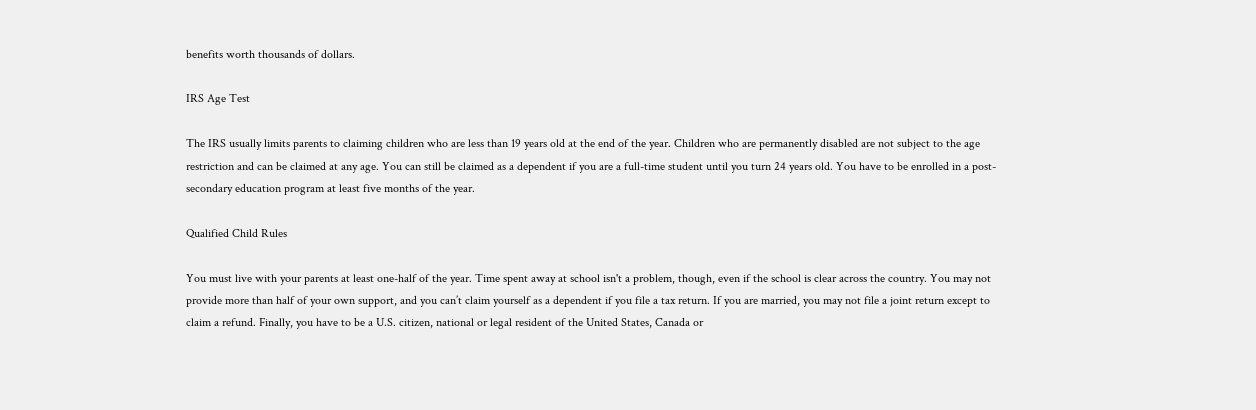benefits worth thousands of dollars.

IRS Age Test

The IRS usually limits parents to claiming children who are less than 19 years old at the end of the year. Children who are permanently disabled are not subject to the age restriction and can be claimed at any age. You can still be claimed as a dependent if you are a full-time student until you turn 24 years old. You have to be enrolled in a post-secondary education program at least five months of the year.

Qualified Child Rules

You must live with your parents at least one-half of the year. Time spent away at school isn't a problem, though, even if the school is clear across the country. You may not provide more than half of your own support, and you can’t claim yourself as a dependent if you file a tax return. If you are married, you may not file a joint return except to claim a refund. Finally, you have to be a U.S. citizen, national or legal resident of the United States, Canada or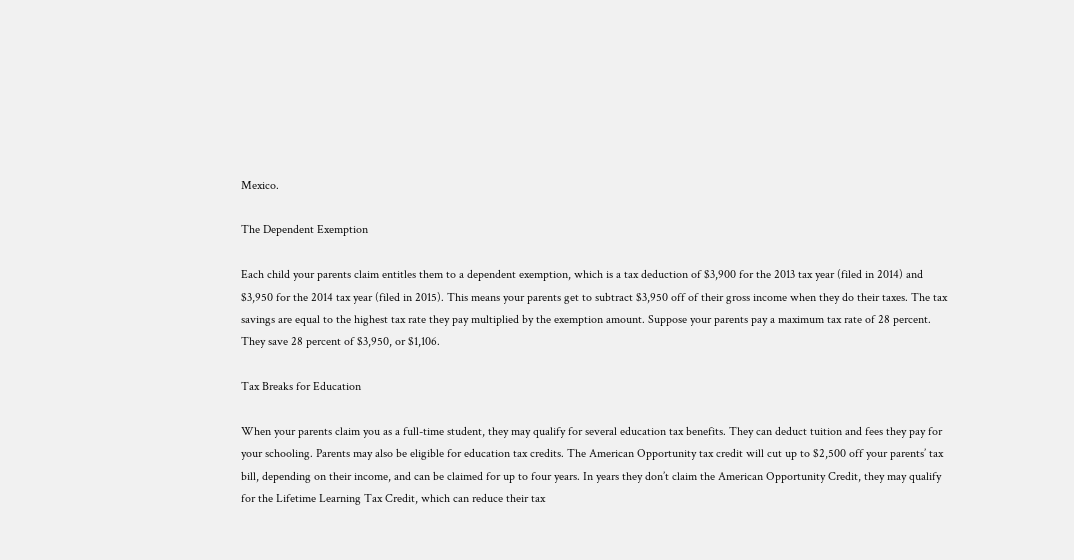Mexico.

The Dependent Exemption

Each child your parents claim entitles them to a dependent exemption, which is a tax deduction of $3,900 for the 2013 tax year (filed in 2014) and $3,950 for the 2014 tax year (filed in 2015). This means your parents get to subtract $3,950 off of their gross income when they do their taxes. The tax savings are equal to the highest tax rate they pay multiplied by the exemption amount. Suppose your parents pay a maximum tax rate of 28 percent. They save 28 percent of $3,950, or $1,106.

Tax Breaks for Education

When your parents claim you as a full-time student, they may qualify for several education tax benefits. They can deduct tuition and fees they pay for your schooling. Parents may also be eligible for education tax credits. The American Opportunity tax credit will cut up to $2,500 off your parents’ tax bill, depending on their income, and can be claimed for up to four years. In years they don’t claim the American Opportunity Credit, they may qualify for the Lifetime Learning Tax Credit, which can reduce their tax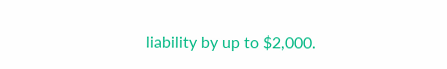liability by up to $2,000.